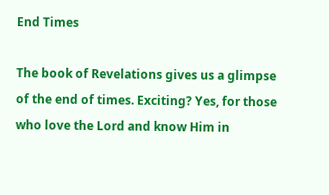End Times

The book of Revelations gives us a glimpse of the end of times. Exciting? Yes, for those who love the Lord and know Him in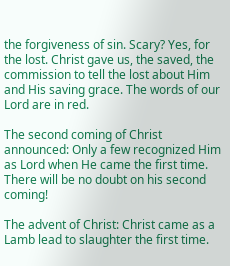the forgiveness of sin. Scary? Yes, for the lost. Christ gave us, the saved, the commission to tell the lost about Him and His saving grace. The words of our Lord are in red.

The second coming of Christ announced: Only a few recognized Him as Lord when He came the first time. There will be no doubt on his second coming!

The advent of Christ: Christ came as a Lamb lead to slaughter the first time.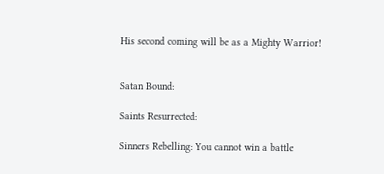His second coming will be as a Mighty Warrior!


Satan Bound:

Saints Resurrected:

Sinners Rebelling: You cannot win a battle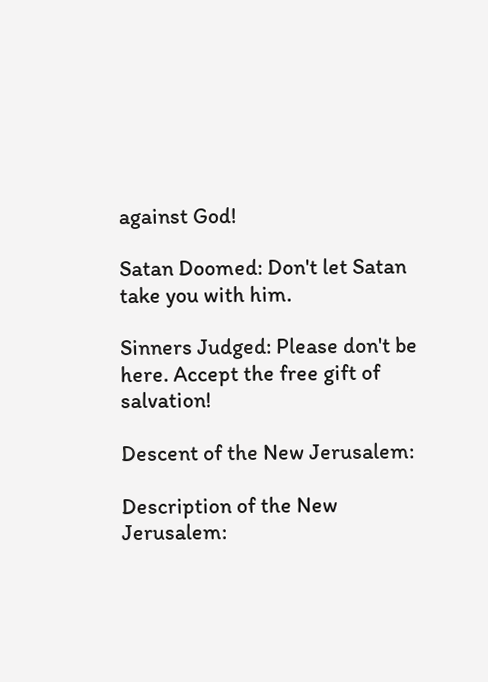against God!

Satan Doomed: Don't let Satan take you with him.

Sinners Judged: Please don't be here. Accept the free gift of salvation!

Descent of the New Jerusalem:

Description of the New Jerusalem: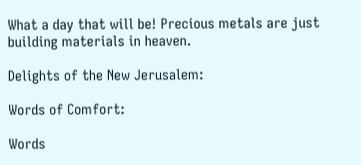What a day that will be! Precious metals are just building materials in heaven.

Delights of the New Jerusalem:

Words of Comfort:

Words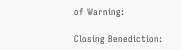of Warning:

Closing Benediction: